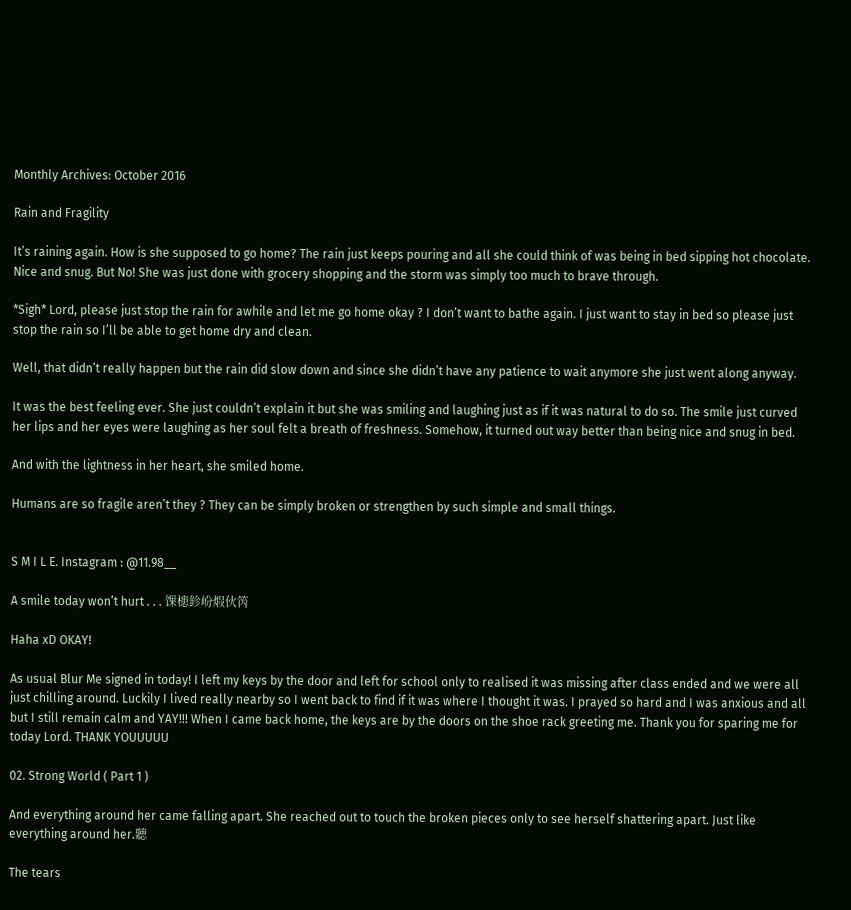Monthly Archives: October 2016

Rain and Fragility

It’s raining again. How is she supposed to go home? The rain just keeps pouring and all she could think of was being in bed sipping hot chocolate. Nice and snug. But No! She was just done with grocery shopping and the storm was simply too much to brave through.

*Sigh* Lord, please just stop the rain for awhile and let me go home okay ? I don’t want to bathe again. I just want to stay in bed so please just stop the rain so I’ll be able to get home dry and clean.

Well, that didn’t really happen but the rain did slow down and since she didn’t have any patience to wait anymore she just went along anyway.

It was the best feeling ever. She just couldn’t explain it but she was smiling and laughing just as if it was natural to do so. The smile just curved her lips and her eyes were laughing as her soul felt a breath of freshness. Somehow, it turned out way better than being nice and snug in bed.

And with the lightness in her heart, she smiled home.

Humans are so fragile aren’t they ? They can be simply broken or strengthen by such simple and small things.


S M I L E. Instagram : @11.98__

A smile today won’t hurt . . . 馃槵鉁岎煆伙笍

Haha xD OKAY!

As usual Blur Me signed in today! I left my keys by the door and left for school only to realised it was missing after class ended and we were all just chilling around. Luckily I lived really nearby so I went back to find if it was where I thought it was. I prayed so hard and I was anxious and all but I still remain calm and YAY!!! When I came back home, the keys are by the doors on the shoe rack greeting me. Thank you for sparing me for today Lord. THANK YOUUUUU

02. Strong World ( Part 1 )

And everything around her came falling apart. She reached out to touch the broken pieces only to see herself shattering apart. Just like everything around her.聽

The tears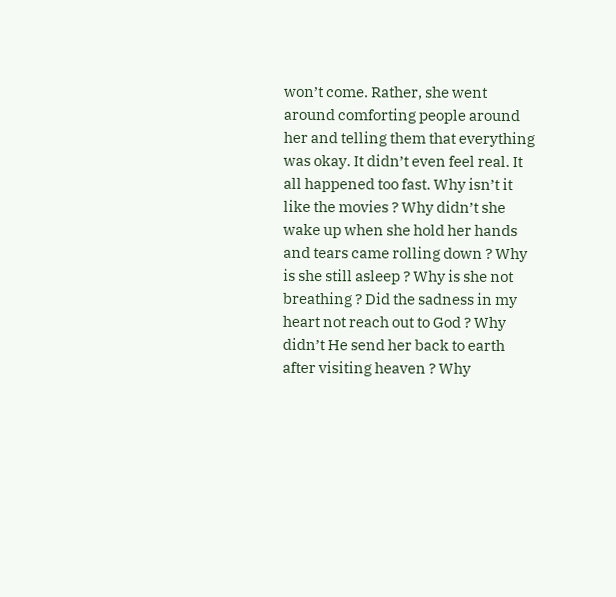won’t come. Rather, she went around comforting people around her and telling them that everything was okay. It didn’t even feel real. It all happened too fast. Why isn’t it like the movies ? Why didn’t she wake up when she hold her hands and tears came rolling down ? Why is she still asleep ? Why is she not breathing ? Did the sadness in my heart not reach out to God ? Why didn’t He send her back to earth after visiting heaven ? Why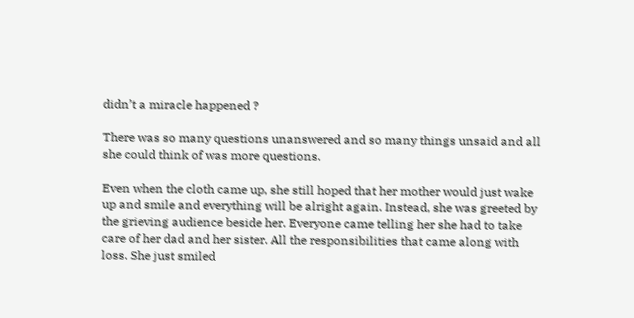didn’t a miracle happened ?

There was so many questions unanswered and so many things unsaid and all she could think of was more questions.

Even when the cloth came up, she still hoped that her mother would just wake up and smile and everything will be alright again. Instead, she was greeted by the grieving audience beside her. Everyone came telling her she had to take care of her dad and her sister. All the responsibilities that came along with loss. She just smiled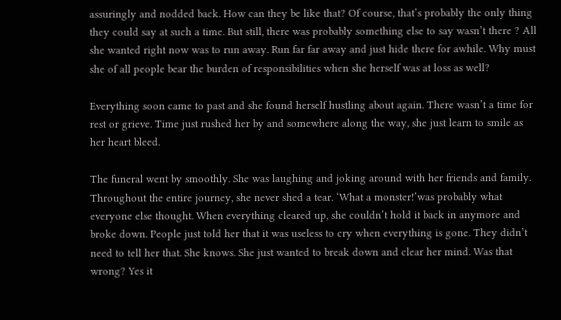assuringly and nodded back. How can they be like that? Of course, that’s probably the only thing they could say at such a time. But still, there was probably something else to say wasn’t there ? All she wanted right now was to run away. Run far far away and just hide there for awhile. Why must she of all people bear the burden of responsibilities when she herself was at loss as well?

Everything soon came to past and she found herself hustling about again. There wasn’t a time for rest or grieve. Time just rushed her by and somewhere along the way, she just learn to smile as her heart bleed.

The funeral went by smoothly. She was laughing and joking around with her friends and family. Throughout the entire journey, she never shed a tear. ‘What a monster!’was probably what everyone else thought. When everything cleared up, she couldn’t hold it back in anymore and broke down. People just told her that it was useless to cry when everything is gone. They didn’t need to tell her that. She knows. She just wanted to break down and clear her mind. Was that wrong? Yes it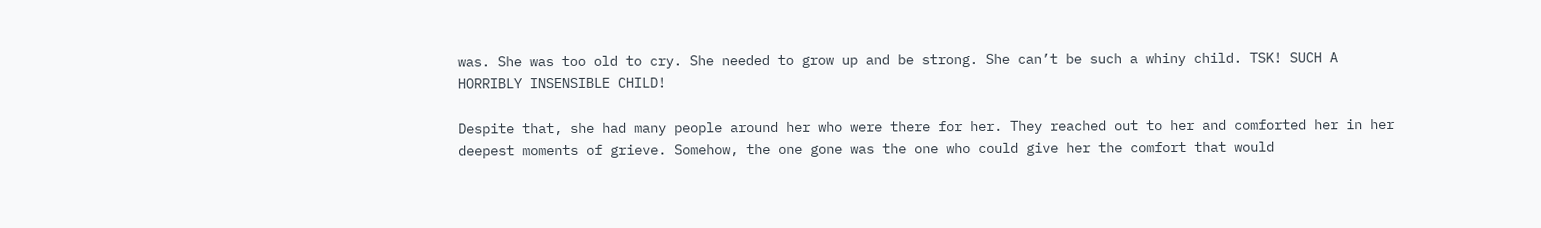was. She was too old to cry. She needed to grow up and be strong. She can’t be such a whiny child. TSK! SUCH A HORRIBLY INSENSIBLE CHILD!

Despite that, she had many people around her who were there for her. They reached out to her and comforted her in her deepest moments of grieve. Somehow, the one gone was the one who could give her the comfort that would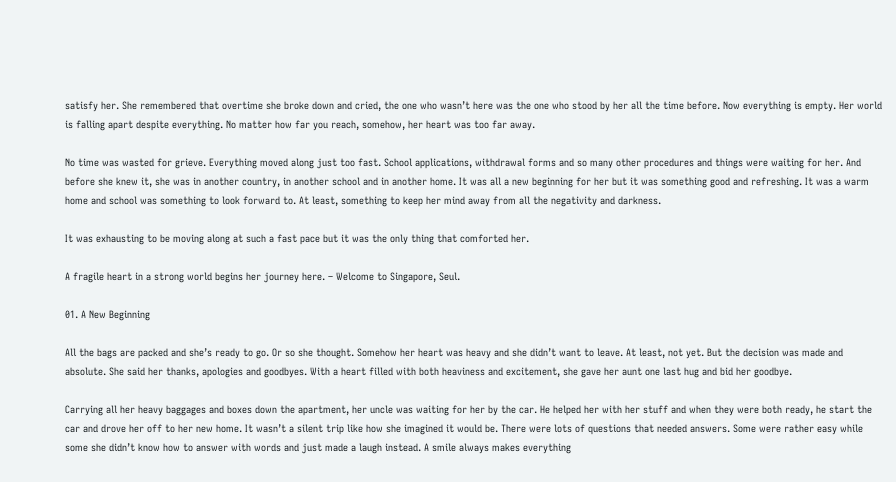satisfy her. She remembered that overtime she broke down and cried, the one who wasn’t here was the one who stood by her all the time before. Now everything is empty. Her world is falling apart despite everything. No matter how far you reach, somehow, her heart was too far away.

No time was wasted for grieve. Everything moved along just too fast. School applications, withdrawal forms and so many other procedures and things were waiting for her. And before she knew it, she was in another country, in another school and in another home. It was all a new beginning for her but it was something good and refreshing. It was a warm home and school was something to look forward to. At least, something to keep her mind away from all the negativity and darkness.

It was exhausting to be moving along at such a fast pace but it was the only thing that comforted her.

A fragile heart in a strong world begins her journey here. – Welcome to Singapore, Seul.

01. A New Beginning

All the bags are packed and she’s ready to go. Or so she thought. Somehow her heart was heavy and she didn’t want to leave. At least, not yet. But the decision was made and absolute. She said her thanks, apologies and goodbyes. With a heart filled with both heaviness and excitement, she gave her aunt one last hug and bid her goodbye.

Carrying all her heavy baggages and boxes down the apartment, her uncle was waiting for her by the car. He helped her with her stuff and when they were both ready, he start the car and drove her off to her new home. It wasn’t a silent trip like how she imagined it would be. There were lots of questions that needed answers. Some were rather easy while some she didn’t know how to answer with words and just made a laugh instead. A smile always makes everything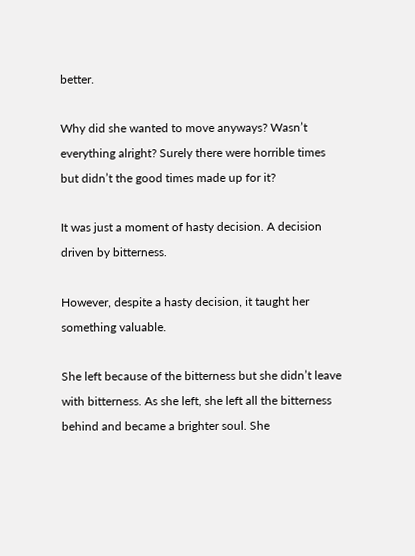better.

Why did she wanted to move anyways? Wasn’t everything alright? Surely there were horrible times but didn’t the good times made up for it?

It was just a moment of hasty decision. A decision driven by bitterness.

However, despite a hasty decision, it taught her something valuable.

She left because of the bitterness but she didn’t leave with bitterness. As she left, she left all the bitterness behind and became a brighter soul. She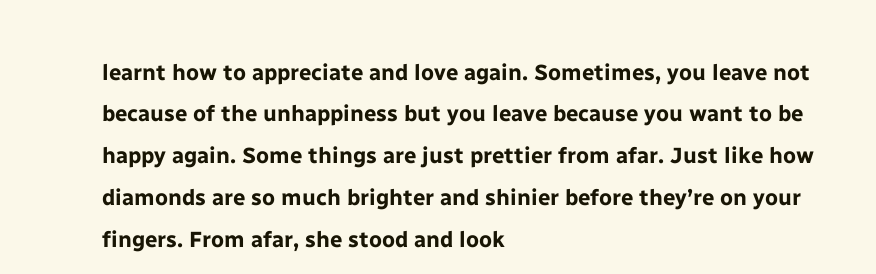learnt how to appreciate and love again. Sometimes, you leave not because of the unhappiness but you leave because you want to be happy again. Some things are just prettier from afar. Just like how diamonds are so much brighter and shinier before they’re on your fingers. From afar, she stood and look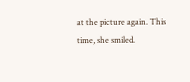at the picture again. This time, she smiled.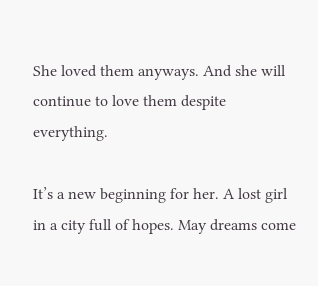She loved them anyways. And she will continue to love them despite everything.

It’s a new beginning for her. A lost girl in a city full of hopes. May dreams come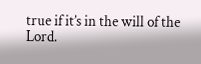true if it’s in the will of the Lord.